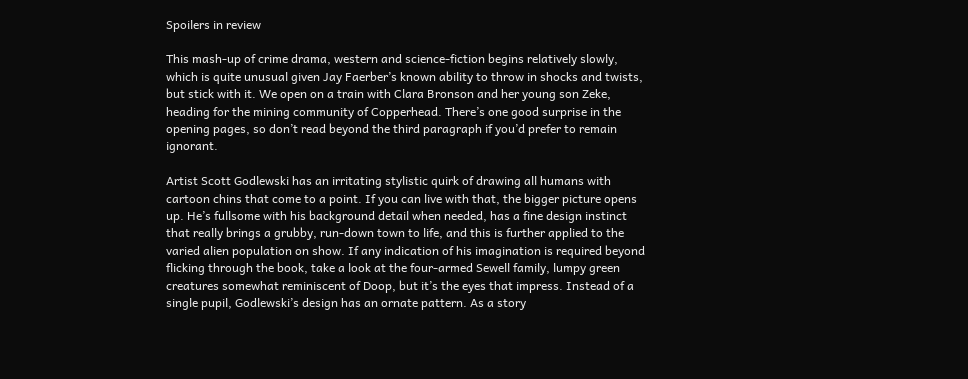Spoilers in review

This mash-up of crime drama, western and science-fiction begins relatively slowly, which is quite unusual given Jay Faerber’s known ability to throw in shocks and twists, but stick with it. We open on a train with Clara Bronson and her young son Zeke, heading for the mining community of Copperhead. There’s one good surprise in the opening pages, so don’t read beyond the third paragraph if you’d prefer to remain ignorant.

Artist Scott Godlewski has an irritating stylistic quirk of drawing all humans with cartoon chins that come to a point. If you can live with that, the bigger picture opens up. He’s fullsome with his background detail when needed, has a fine design instinct that really brings a grubby, run-down town to life, and this is further applied to the varied alien population on show. If any indication of his imagination is required beyond flicking through the book, take a look at the four-armed Sewell family, lumpy green creatures somewhat reminiscent of Doop, but it’s the eyes that impress. Instead of a single pupil, Godlewski’s design has an ornate pattern. As a story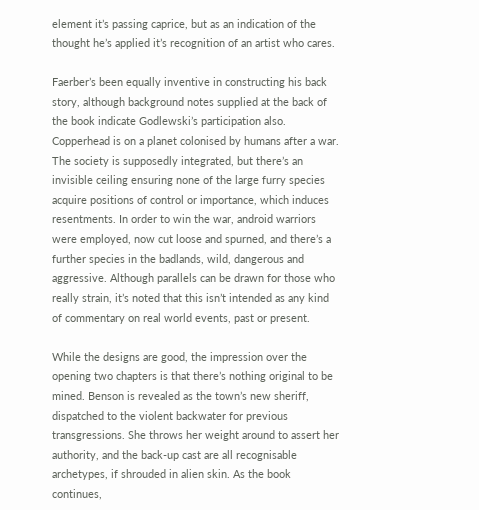element it’s passing caprice, but as an indication of the thought he’s applied it’s recognition of an artist who cares.

Faerber’s been equally inventive in constructing his back story, although background notes supplied at the back of the book indicate Godlewski’s participation also. Copperhead is on a planet colonised by humans after a war. The society is supposedly integrated, but there’s an invisible ceiling ensuring none of the large furry species acquire positions of control or importance, which induces resentments. In order to win the war, android warriors were employed, now cut loose and spurned, and there’s a further species in the badlands, wild, dangerous and aggressive. Although parallels can be drawn for those who really strain, it’s noted that this isn’t intended as any kind of commentary on real world events, past or present.

While the designs are good, the impression over the opening two chapters is that there’s nothing original to be mined. Benson is revealed as the town’s new sheriff, dispatched to the violent backwater for previous transgressions. She throws her weight around to assert her authority, and the back-up cast are all recognisable archetypes, if shrouded in alien skin. As the book continues,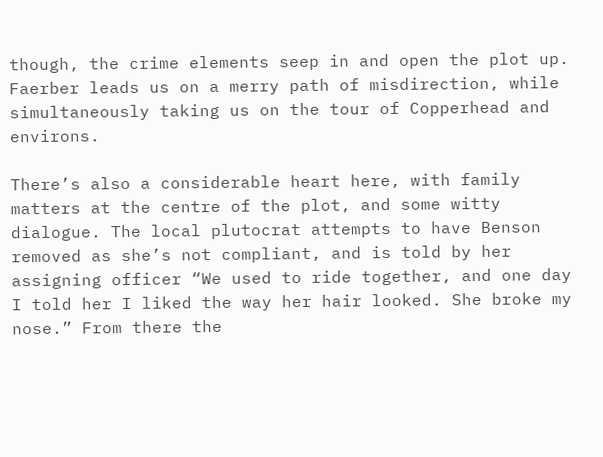though, the crime elements seep in and open the plot up. Faerber leads us on a merry path of misdirection, while simultaneously taking us on the tour of Copperhead and environs.

There’s also a considerable heart here, with family matters at the centre of the plot, and some witty dialogue. The local plutocrat attempts to have Benson removed as she’s not compliant, and is told by her assigning officer “We used to ride together, and one day I told her I liked the way her hair looked. She broke my nose.” From there the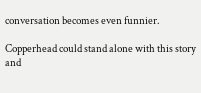conversation becomes even funnier.

Copperhead could stand alone with this story and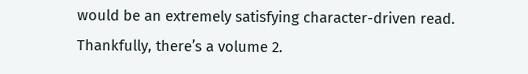would be an extremely satisfying character-driven read. Thankfully, there’s a volume 2.